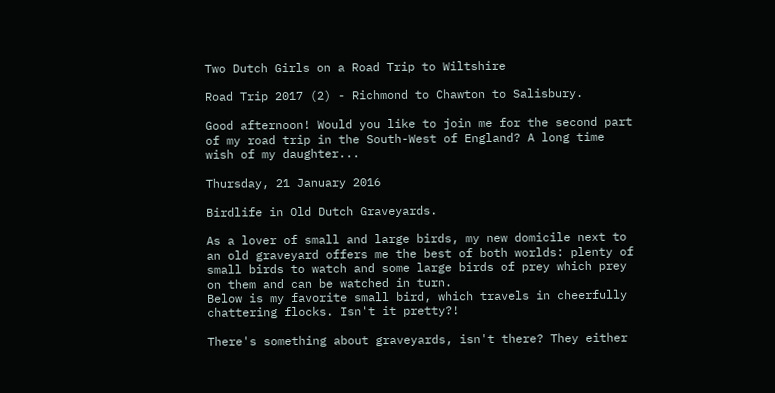Two Dutch Girls on a Road Trip to Wiltshire

Road Trip 2017 (2) - Richmond to Chawton to Salisbury.

Good afternoon! Would you like to join me for the second part of my road trip in the South-West of England? A long time wish of my daughter...

Thursday, 21 January 2016

Birdlife in Old Dutch Graveyards.

As a lover of small and large birds, my new domicile next to an old graveyard offers me the best of both worlds: plenty of small birds to watch and some large birds of prey which prey on them and can be watched in turn.
Below is my favorite small bird, which travels in cheerfully chattering flocks. Isn't it pretty?!

There's something about graveyards, isn't there? They either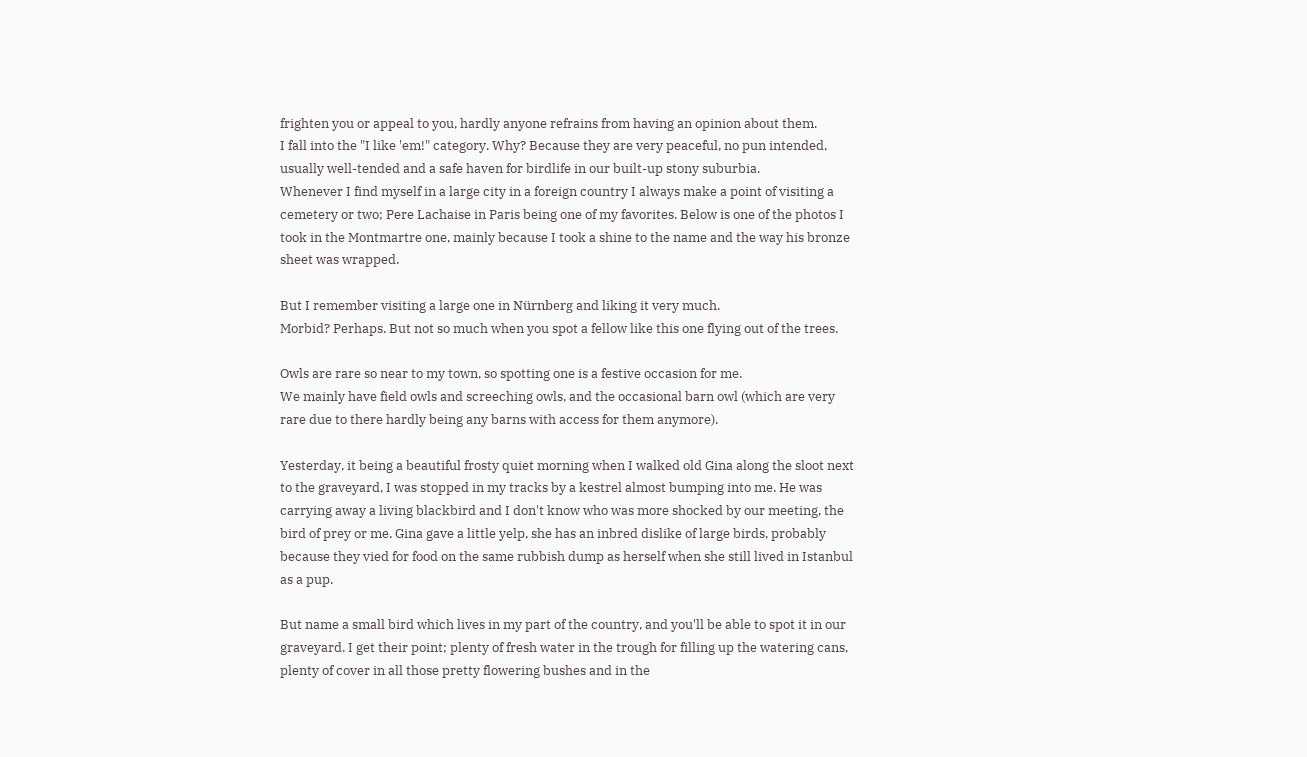frighten you or appeal to you, hardly anyone refrains from having an opinion about them.
I fall into the "I like 'em!" category. Why? Because they are very peaceful, no pun intended, usually well-tended and a safe haven for birdlife in our built-up stony suburbia.
Whenever I find myself in a large city in a foreign country I always make a point of visiting a cemetery or two; Pere Lachaise in Paris being one of my favorites. Below is one of the photos I took in the Montmartre one, mainly because I took a shine to the name and the way his bronze sheet was wrapped.

But I remember visiting a large one in Nürnberg and liking it very much.
Morbid? Perhaps. But not so much when you spot a fellow like this one flying out of the trees.

Owls are rare so near to my town, so spotting one is a festive occasion for me.
We mainly have field owls and screeching owls, and the occasional barn owl (which are very rare due to there hardly being any barns with access for them anymore).

Yesterday, it being a beautiful frosty quiet morning when I walked old Gina along the sloot next to the graveyard, I was stopped in my tracks by a kestrel almost bumping into me. He was carrying away a living blackbird and I don't know who was more shocked by our meeting, the bird of prey or me. Gina gave a little yelp, she has an inbred dislike of large birds, probably because they vied for food on the same rubbish dump as herself when she still lived in Istanbul as a pup.

But name a small bird which lives in my part of the country, and you'll be able to spot it in our graveyard. I get their point; plenty of fresh water in the trough for filling up the watering cans, plenty of cover in all those pretty flowering bushes and in the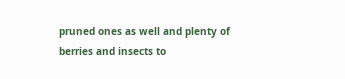pruned ones as well and plenty of berries and insects to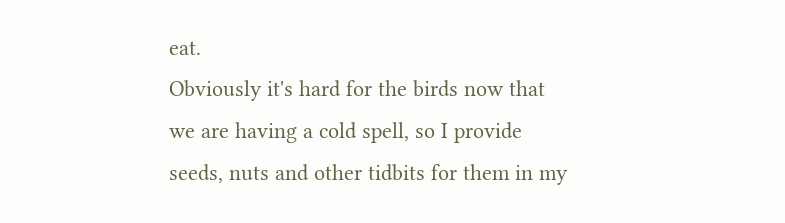eat.
Obviously it's hard for the birds now that we are having a cold spell, so I provide seeds, nuts and other tidbits for them in my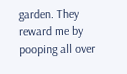garden. They reward me by pooping all over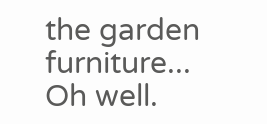the garden furniture... Oh well.